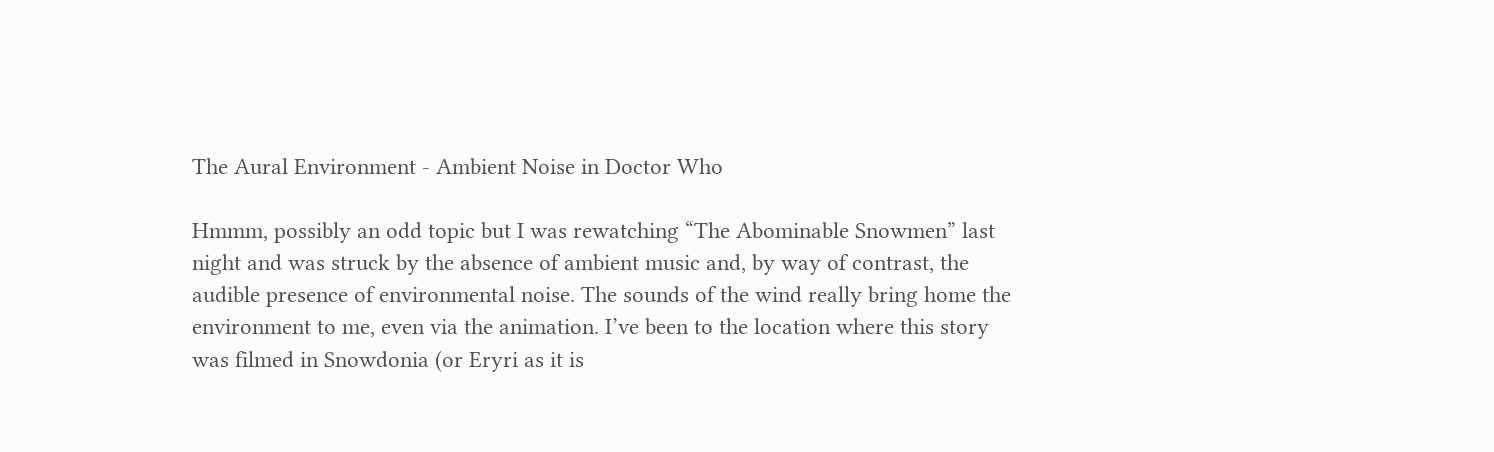The Aural Environment - Ambient Noise in Doctor Who

Hmmm, possibly an odd topic but I was rewatching “The Abominable Snowmen” last night and was struck by the absence of ambient music and, by way of contrast, the audible presence of environmental noise. The sounds of the wind really bring home the environment to me, even via the animation. I’ve been to the location where this story was filmed in Snowdonia (or Eryri as it is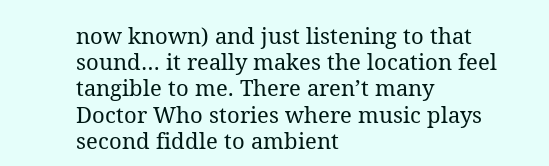now known) and just listening to that sound… it really makes the location feel tangible to me. There aren’t many Doctor Who stories where music plays second fiddle to ambient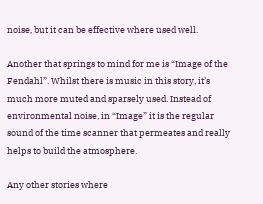noise, but it can be effective where used well.

Another that springs to mind for me is “Image of the Fendahl”. Whilst there is music in this story, it’s much more muted and sparsely used. Instead of environmental noise, in “Image” it is the regular sound of the time scanner that permeates and really helps to build the atmosphere.

Any other stories where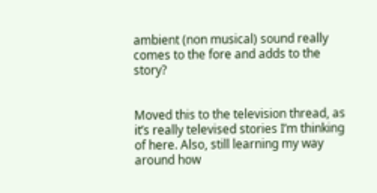ambient (non musical) sound really comes to the fore and adds to the story?


Moved this to the television thread, as it’s really televised stories I’m thinking of here. Also, still learning my way around how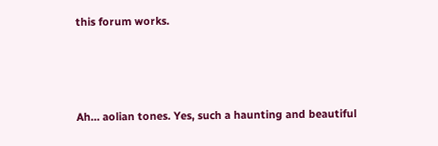this forum works.



Ah… aolian tones. Yes, such a haunting and beautiful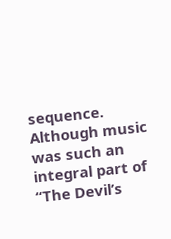sequence. Although music was such an integral part of “The Devil’s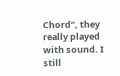Chord”, they really played with sound. I still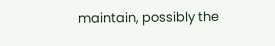maintain, possibly the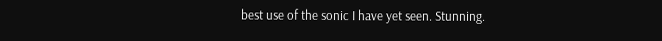best use of the sonic I have yet seen. Stunning.